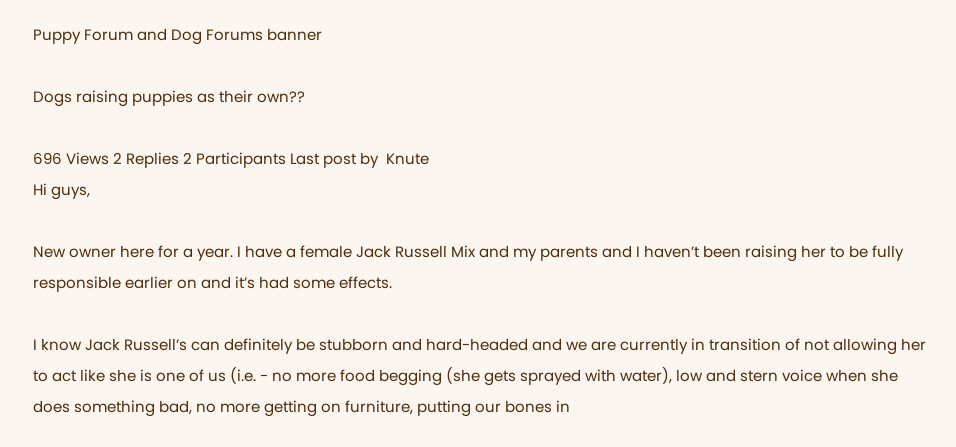Puppy Forum and Dog Forums banner

Dogs raising puppies as their own??

696 Views 2 Replies 2 Participants Last post by  Knute
Hi guys,

New owner here for a year. I have a female Jack Russell Mix and my parents and I haven’t been raising her to be fully responsible earlier on and it’s had some effects.

I know Jack Russell’s can definitely be stubborn and hard-headed and we are currently in transition of not allowing her to act like she is one of us (i.e. - no more food begging (she gets sprayed with water), low and stern voice when she does something bad, no more getting on furniture, putting our bones in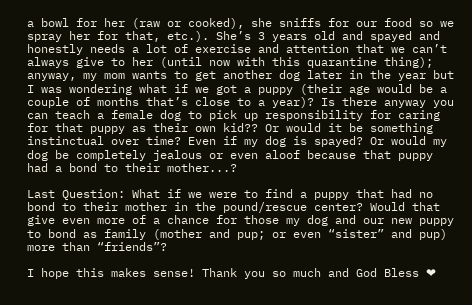a bowl for her (raw or cooked), she sniffs for our food so we spray her for that, etc.). She’s 3 years old and spayed and honestly needs a lot of exercise and attention that we can’t always give to her (until now with this quarantine thing); anyway, my mom wants to get another dog later in the year but I was wondering what if we got a puppy (their age would be a couple of months that’s close to a year)? Is there anyway you can teach a female dog to pick up responsibility for caring for that puppy as their own kid?? Or would it be something instinctual over time? Even if my dog is spayed? Or would my dog be completely jealous or even aloof because that puppy had a bond to their mother...?

Last Question: What if we were to find a puppy that had no bond to their mother in the pound/rescue center? Would that give even more of a chance for those my dog and our new puppy to bond as family (mother and pup; or even “sister” and pup) more than “friends”?

I hope this makes sense! Thank you so much and God Bless ❤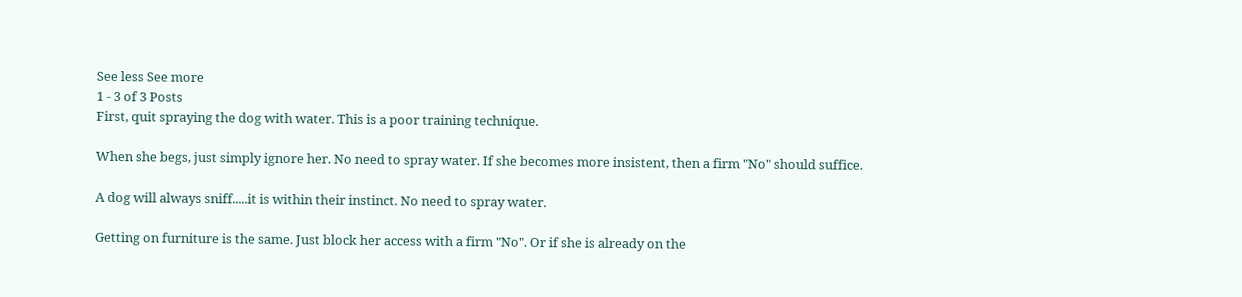See less See more
1 - 3 of 3 Posts
First, quit spraying the dog with water. This is a poor training technique.

When she begs, just simply ignore her. No need to spray water. If she becomes more insistent, then a firm "No" should suffice.

A dog will always sniff.....it is within their instinct. No need to spray water.

Getting on furniture is the same. Just block her access with a firm "No". Or if she is already on the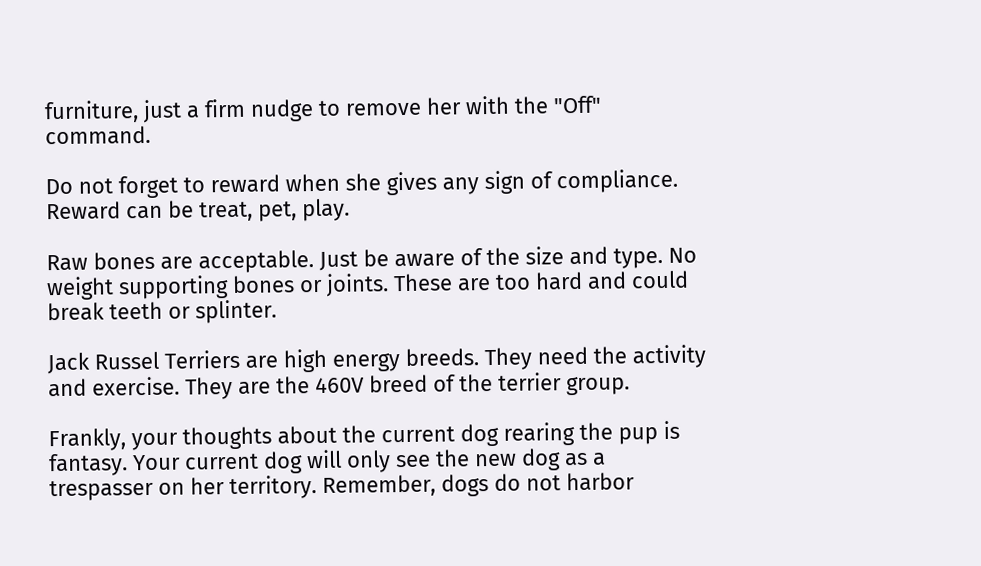furniture, just a firm nudge to remove her with the "Off" command.

Do not forget to reward when she gives any sign of compliance. Reward can be treat, pet, play.

Raw bones are acceptable. Just be aware of the size and type. No weight supporting bones or joints. These are too hard and could break teeth or splinter.

Jack Russel Terriers are high energy breeds. They need the activity and exercise. They are the 460V breed of the terrier group.

Frankly, your thoughts about the current dog rearing the pup is fantasy. Your current dog will only see the new dog as a trespasser on her territory. Remember, dogs do not harbor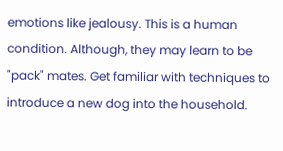emotions like jealousy. This is a human condition. Although, they may learn to be "pack" mates. Get familiar with techniques to introduce a new dog into the household.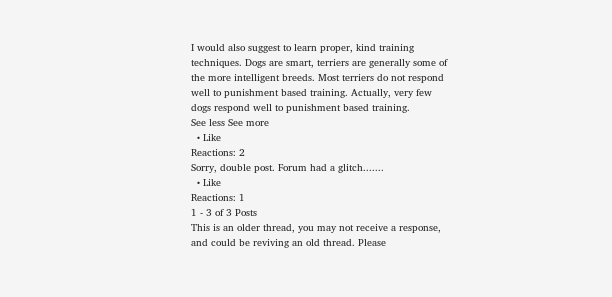I would also suggest to learn proper, kind training techniques. Dogs are smart, terriers are generally some of the more intelligent breeds. Most terriers do not respond well to punishment based training. Actually, very few dogs respond well to punishment based training.
See less See more
  • Like
Reactions: 2
Sorry, double post. Forum had a glitch.......
  • Like
Reactions: 1
1 - 3 of 3 Posts
This is an older thread, you may not receive a response, and could be reviving an old thread. Please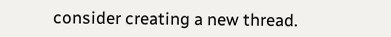consider creating a new thread.